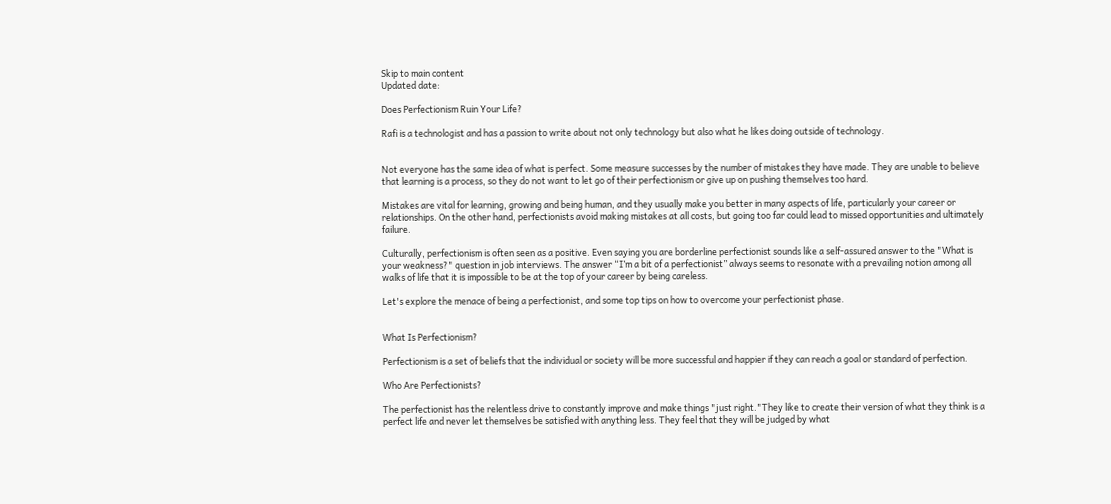Skip to main content
Updated date:

Does Perfectionism Ruin Your Life?

Rafi is a technologist and has a passion to write about not only technology but also what he likes doing outside of technology.


Not everyone has the same idea of what is perfect. Some measure successes by the number of mistakes they have made. They are unable to believe that learning is a process, so they do not want to let go of their perfectionism or give up on pushing themselves too hard.

Mistakes are vital for learning, growing and being human, and they usually make you better in many aspects of life, particularly your career or relationships. On the other hand, perfectionists avoid making mistakes at all costs, but going too far could lead to missed opportunities and ultimately failure.

Culturally, perfectionism is often seen as a positive. Even saying you are borderline perfectionist sounds like a self-assured answer to the "What is your weakness?" question in job interviews. The answer “I’m a bit of a perfectionist” always seems to resonate with a prevailing notion among all walks of life that it is impossible to be at the top of your career by being careless.

Let's explore the menace of being a perfectionist, and some top tips on how to overcome your perfectionist phase.


What Is Perfectionism?

Perfectionism is a set of beliefs that the individual or society will be more successful and happier if they can reach a goal or standard of perfection.

Who Are Perfectionists?

The perfectionist has the relentless drive to constantly improve and make things "just right."They like to create their version of what they think is a perfect life and never let themselves be satisfied with anything less. They feel that they will be judged by what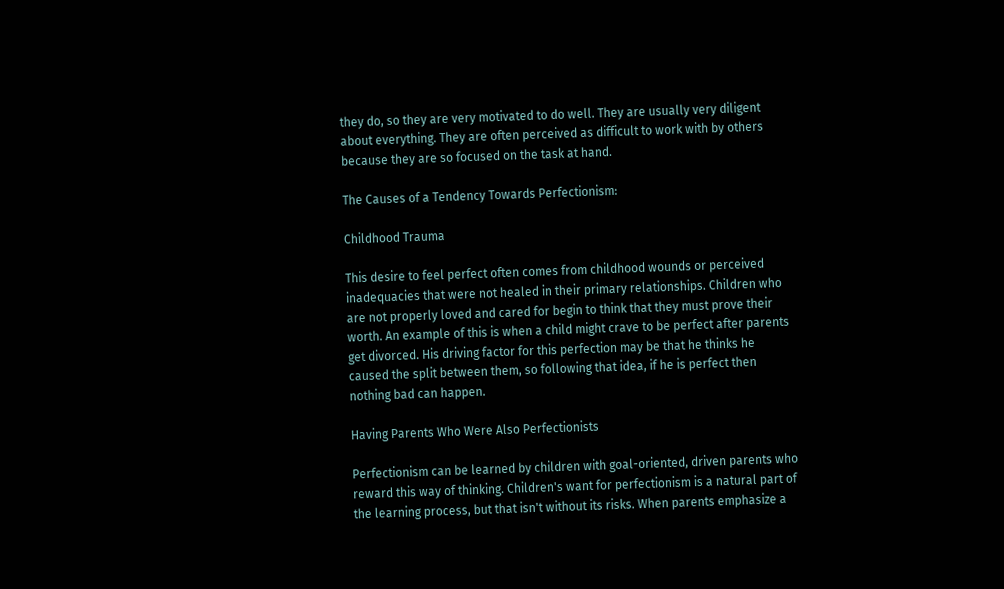they do, so they are very motivated to do well. They are usually very diligent about everything. They are often perceived as difficult to work with by others because they are so focused on the task at hand.

The Causes of a Tendency Towards Perfectionism:

Childhood Trauma

This desire to feel perfect often comes from childhood wounds or perceived inadequacies that were not healed in their primary relationships. Children who are not properly loved and cared for begin to think that they must prove their worth. An example of this is when a child might crave to be perfect after parents get divorced. His driving factor for this perfection may be that he thinks he caused the split between them, so following that idea, if he is perfect then nothing bad can happen.

Having Parents Who Were Also Perfectionists

Perfectionism can be learned by children with goal-oriented, driven parents who reward this way of thinking. Children's want for perfectionism is a natural part of the learning process, but that isn't without its risks. When parents emphasize a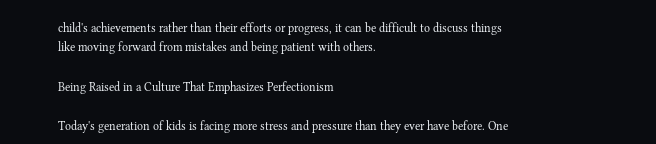child's achievements rather than their efforts or progress, it can be difficult to discuss things like moving forward from mistakes and being patient with others.

Being Raised in a Culture That Emphasizes Perfectionism

Today's generation of kids is facing more stress and pressure than they ever have before. One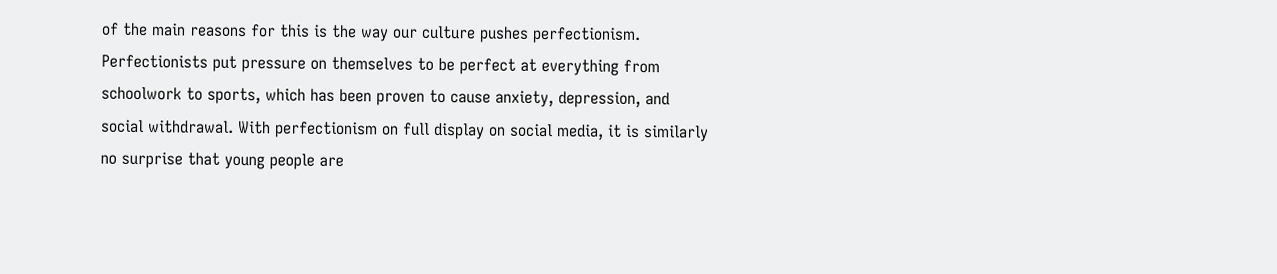of the main reasons for this is the way our culture pushes perfectionism. Perfectionists put pressure on themselves to be perfect at everything from schoolwork to sports, which has been proven to cause anxiety, depression, and social withdrawal. With perfectionism on full display on social media, it is similarly no surprise that young people are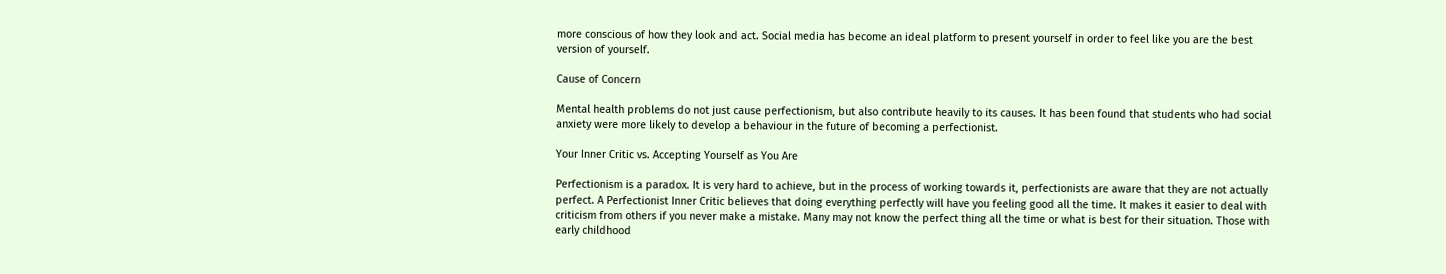more conscious of how they look and act. Social media has become an ideal platform to present yourself in order to feel like you are the best version of yourself.

Cause of Concern

Mental health problems do not just cause perfectionism, but also contribute heavily to its causes. It has been found that students who had social anxiety were more likely to develop a behaviour in the future of becoming a perfectionist.

Your Inner Critic vs. Accepting Yourself as You Are

Perfectionism is a paradox. It is very hard to achieve, but in the process of working towards it, perfectionists are aware that they are not actually perfect. A Perfectionist Inner Critic believes that doing everything perfectly will have you feeling good all the time. It makes it easier to deal with criticism from others if you never make a mistake. Many may not know the perfect thing all the time or what is best for their situation. Those with early childhood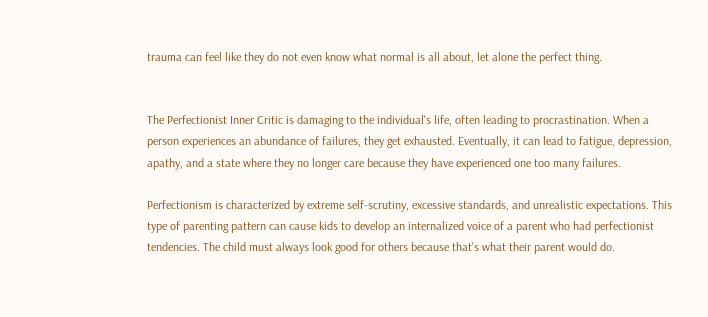trauma can feel like they do not even know what normal is all about, let alone the perfect thing.


The Perfectionist Inner Critic is damaging to the individual's life, often leading to procrastination. When a person experiences an abundance of failures, they get exhausted. Eventually, it can lead to fatigue, depression, apathy, and a state where they no longer care because they have experienced one too many failures.

Perfectionism is characterized by extreme self-scrutiny, excessive standards, and unrealistic expectations. This type of parenting pattern can cause kids to develop an internalized voice of a parent who had perfectionist tendencies. The child must always look good for others because that's what their parent would do.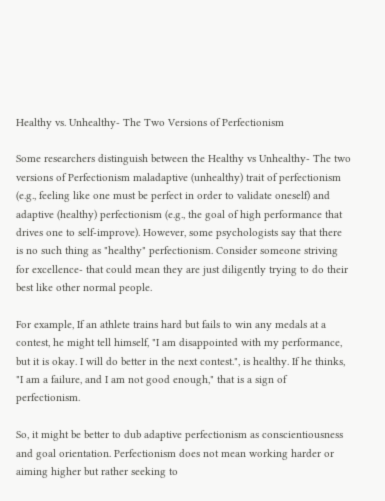Healthy vs. Unhealthy- The Two Versions of Perfectionism

Some researchers distinguish between the Healthy vs Unhealthy- The two versions of Perfectionism maladaptive (unhealthy) trait of perfectionism (e.g., feeling like one must be perfect in order to validate oneself) and adaptive (healthy) perfectionism (e.g., the goal of high performance that drives one to self-improve). However, some psychologists say that there is no such thing as "healthy" perfectionism. Consider someone striving for excellence- that could mean they are just diligently trying to do their best like other normal people.

For example, If an athlete trains hard but fails to win any medals at a contest, he might tell himself, "I am disappointed with my performance, but it is okay. I will do better in the next contest.", is healthy. If he thinks, "I am a failure, and I am not good enough," that is a sign of perfectionism.

So, it might be better to dub adaptive perfectionism as conscientiousness and goal orientation. Perfectionism does not mean working harder or aiming higher but rather seeking to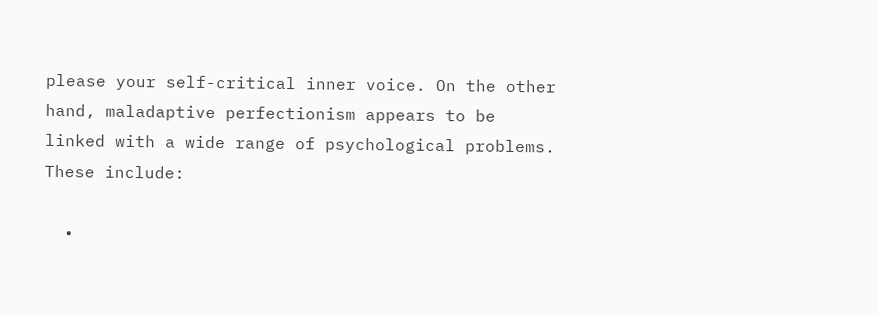please your self-critical inner voice. On the other hand, maladaptive perfectionism appears to be linked with a wide range of psychological problems. These include:

  •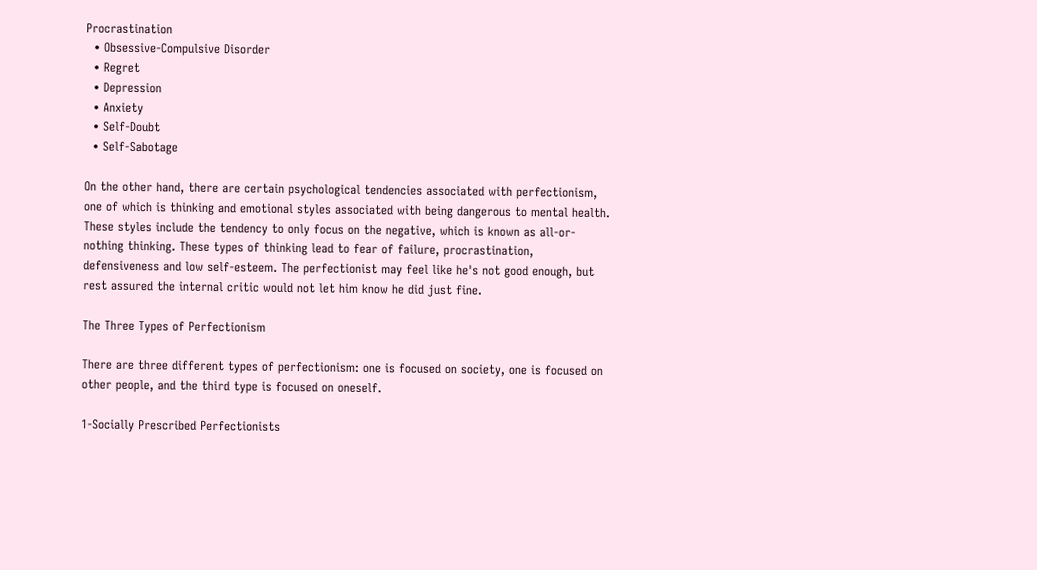Procrastination
  • Obsessive-Compulsive Disorder
  • Regret
  • Depression
  • Anxiety
  • Self-Doubt
  • Self-Sabotage

On the other hand, there are certain psychological tendencies associated with perfectionism, one of which is thinking and emotional styles associated with being dangerous to mental health. These styles include the tendency to only focus on the negative, which is known as all-or-nothing thinking. These types of thinking lead to fear of failure, procrastination, defensiveness and low self-esteem. The perfectionist may feel like he's not good enough, but rest assured the internal critic would not let him know he did just fine.

The Three Types of Perfectionism

There are three different types of perfectionism: one is focused on society, one is focused on other people, and the third type is focused on oneself.

1-Socially Prescribed Perfectionists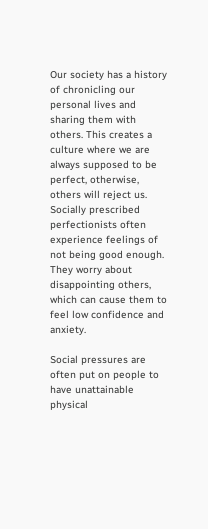Our society has a history of chronicling our personal lives and sharing them with others. This creates a culture where we are always supposed to be perfect, otherwise, others will reject us. Socially prescribed perfectionists often experience feelings of not being good enough. They worry about disappointing others, which can cause them to feel low confidence and anxiety.

Social pressures are often put on people to have unattainable physical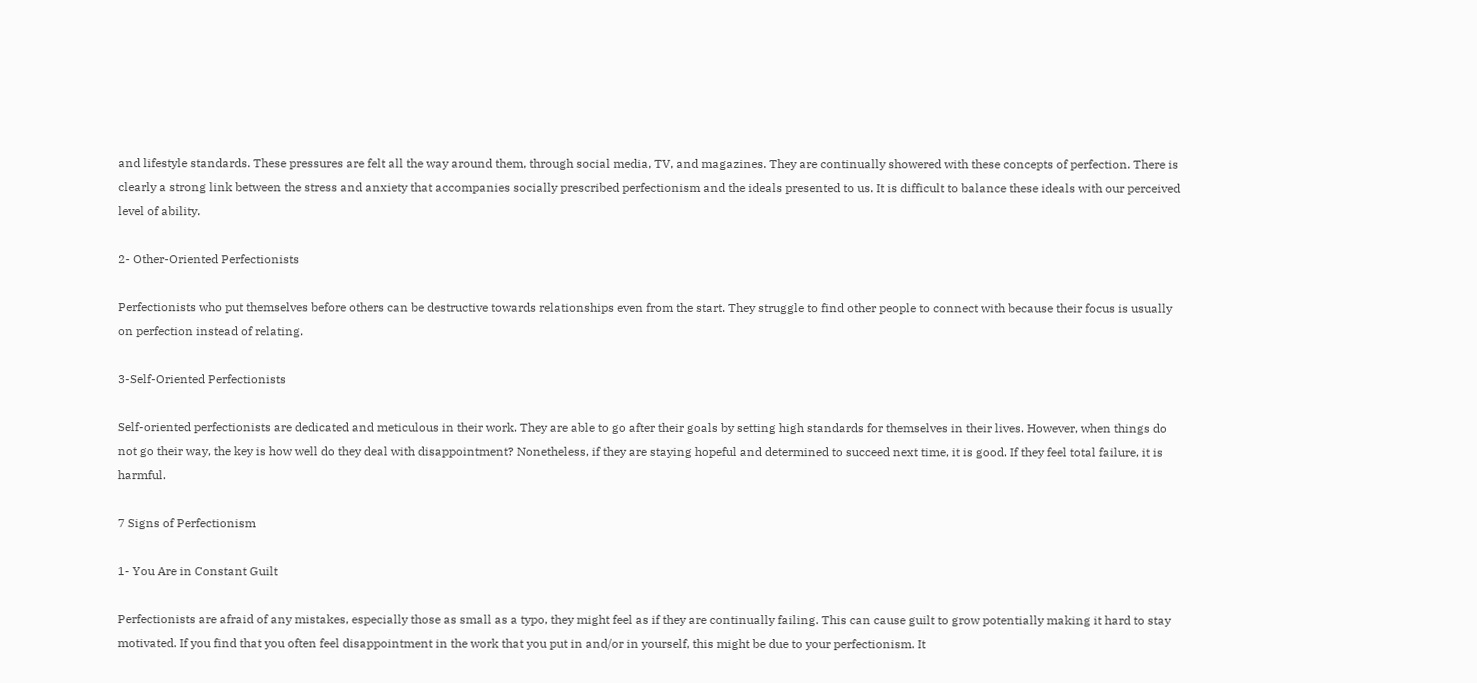and lifestyle standards. These pressures are felt all the way around them, through social media, TV, and magazines. They are continually showered with these concepts of perfection. There is clearly a strong link between the stress and anxiety that accompanies socially prescribed perfectionism and the ideals presented to us. It is difficult to balance these ideals with our perceived level of ability.

2- Other-Oriented Perfectionists

Perfectionists who put themselves before others can be destructive towards relationships even from the start. They struggle to find other people to connect with because their focus is usually on perfection instead of relating.

3-Self-Oriented Perfectionists

Self-oriented perfectionists are dedicated and meticulous in their work. They are able to go after their goals by setting high standards for themselves in their lives. However, when things do not go their way, the key is how well do they deal with disappointment? Nonetheless, if they are staying hopeful and determined to succeed next time, it is good. If they feel total failure, it is harmful.

7 Signs of Perfectionism

1- You Are in Constant Guilt

Perfectionists are afraid of any mistakes, especially those as small as a typo, they might feel as if they are continually failing. This can cause guilt to grow potentially making it hard to stay motivated. If you find that you often feel disappointment in the work that you put in and/or in yourself, this might be due to your perfectionism. It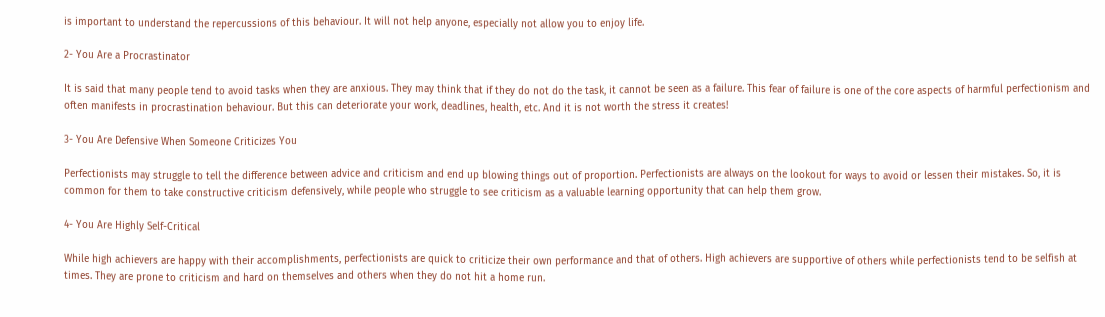is important to understand the repercussions of this behaviour. It will not help anyone, especially not allow you to enjoy life.

2- You Are a Procrastinator

It is said that many people tend to avoid tasks when they are anxious. They may think that if they do not do the task, it cannot be seen as a failure. This fear of failure is one of the core aspects of harmful perfectionism and often manifests in procrastination behaviour. But this can deteriorate your work, deadlines, health, etc. And it is not worth the stress it creates!

3- You Are Defensive When Someone Criticizes You

Perfectionists may struggle to tell the difference between advice and criticism and end up blowing things out of proportion. Perfectionists are always on the lookout for ways to avoid or lessen their mistakes. So, it is common for them to take constructive criticism defensively, while people who struggle to see criticism as a valuable learning opportunity that can help them grow.

4- You Are Highly Self-Critical

While high achievers are happy with their accomplishments, perfectionists are quick to criticize their own performance and that of others. High achievers are supportive of others while perfectionists tend to be selfish at times. They are prone to criticism and hard on themselves and others when they do not hit a home run.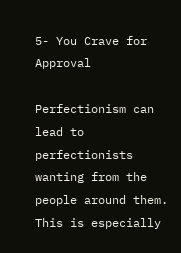5- You Crave for Approval

Perfectionism can lead to perfectionists wanting from the people around them. This is especially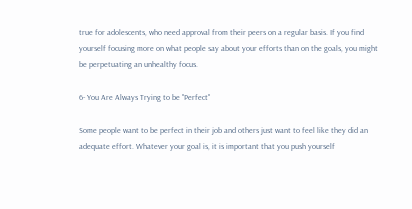true for adolescents, who need approval from their peers on a regular basis. If you find yourself focusing more on what people say about your efforts than on the goals, you might be perpetuating an unhealthy focus.

6- You Are Always Trying to be "Perfect"

Some people want to be perfect in their job and others just want to feel like they did an adequate effort. Whatever your goal is, it is important that you push yourself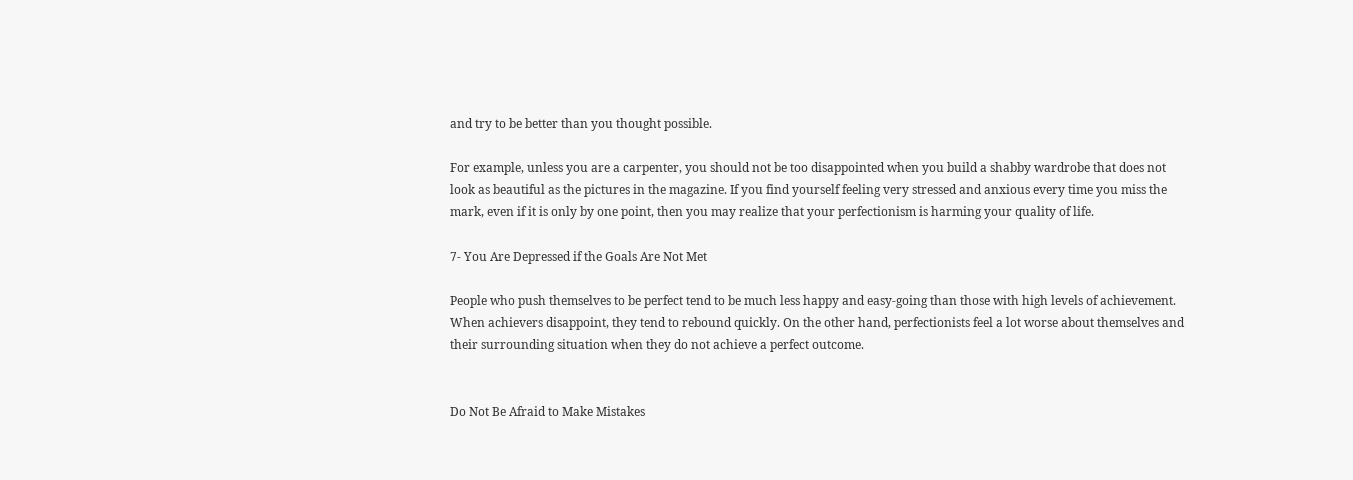and try to be better than you thought possible.

For example, unless you are a carpenter, you should not be too disappointed when you build a shabby wardrobe that does not look as beautiful as the pictures in the magazine. If you find yourself feeling very stressed and anxious every time you miss the mark, even if it is only by one point, then you may realize that your perfectionism is harming your quality of life.

7- You Are Depressed if the Goals Are Not Met

People who push themselves to be perfect tend to be much less happy and easy-going than those with high levels of achievement. When achievers disappoint, they tend to rebound quickly. On the other hand, perfectionists feel a lot worse about themselves and their surrounding situation when they do not achieve a perfect outcome.


Do Not Be Afraid to Make Mistakes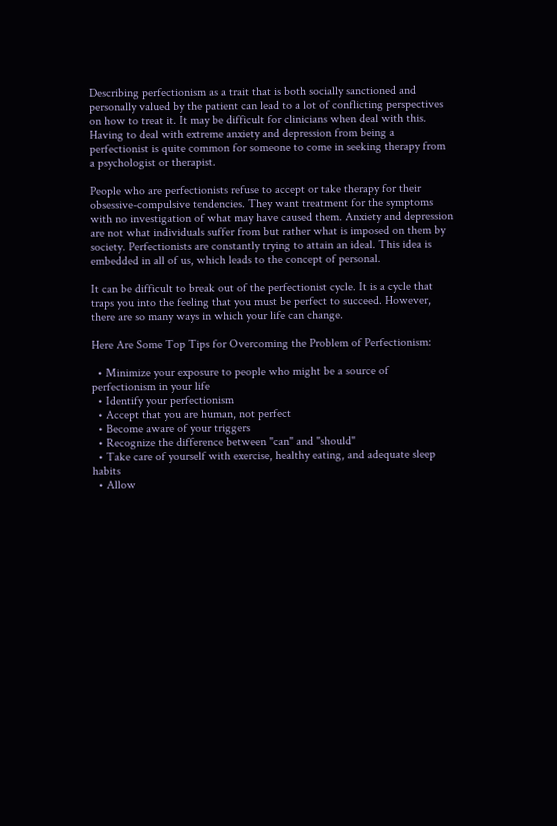Describing perfectionism as a trait that is both socially sanctioned and personally valued by the patient can lead to a lot of conflicting perspectives on how to treat it. It may be difficult for clinicians when deal with this. Having to deal with extreme anxiety and depression from being a perfectionist is quite common for someone to come in seeking therapy from a psychologist or therapist.

People who are perfectionists refuse to accept or take therapy for their obsessive-compulsive tendencies. They want treatment for the symptoms with no investigation of what may have caused them. Anxiety and depression are not what individuals suffer from but rather what is imposed on them by society. Perfectionists are constantly trying to attain an ideal. This idea is embedded in all of us, which leads to the concept of personal.

It can be difficult to break out of the perfectionist cycle. It is a cycle that traps you into the feeling that you must be perfect to succeed. However, there are so many ways in which your life can change.

Here Are Some Top Tips for Overcoming the Problem of Perfectionism:

  • Minimize your exposure to people who might be a source of perfectionism in your life
  • Identify your perfectionism
  • Accept that you are human, not perfect
  • Become aware of your triggers
  • Recognize the difference between "can" and "should"
  • Take care of yourself with exercise, healthy eating, and adequate sleep habits
  • Allow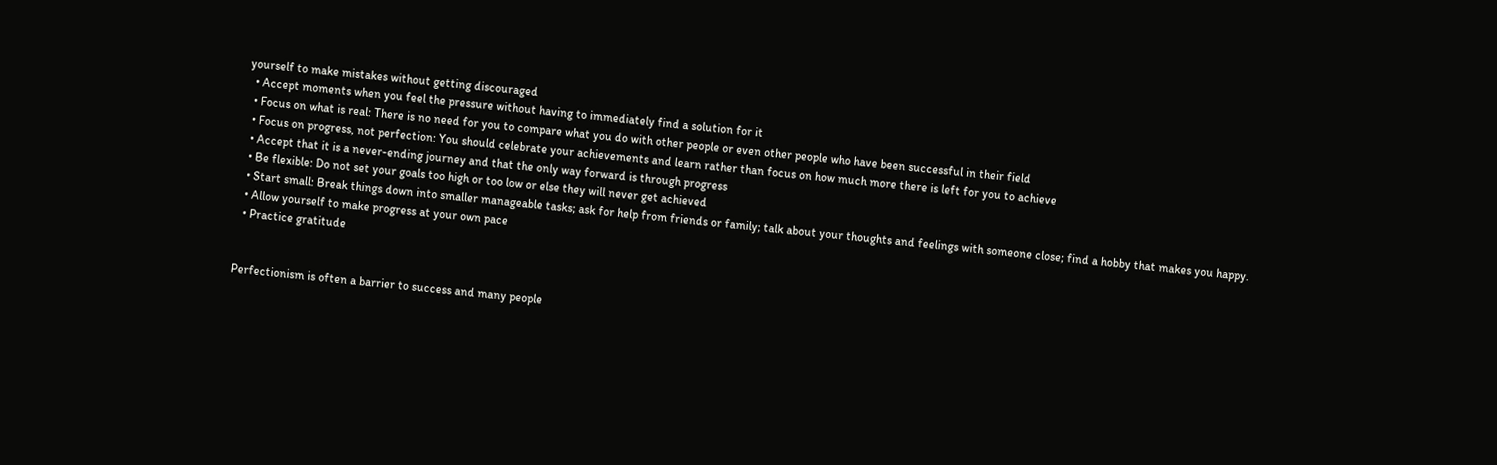yourself to make mistakes without getting discouraged
  • Accept moments when you feel the pressure without having to immediately find a solution for it
  • Focus on what is real: There is no need for you to compare what you do with other people or even other people who have been successful in their field
  • Focus on progress, not perfection: You should celebrate your achievements and learn rather than focus on how much more there is left for you to achieve
  • Accept that it is a never-ending journey and that the only way forward is through progress
  • Be flexible: Do not set your goals too high or too low or else they will never get achieved
  • Start small: Break things down into smaller manageable tasks; ask for help from friends or family; talk about your thoughts and feelings with someone close; find a hobby that makes you happy.
  • Allow yourself to make progress at your own pace
  • Practice gratitude


Perfectionism is often a barrier to success and many people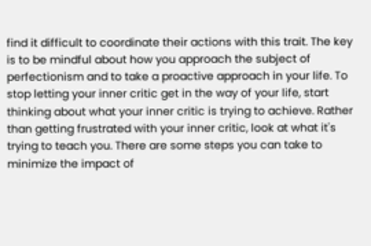find it difficult to coordinate their actions with this trait. The key is to be mindful about how you approach the subject of perfectionism and to take a proactive approach in your life. To stop letting your inner critic get in the way of your life, start thinking about what your inner critic is trying to achieve. Rather than getting frustrated with your inner critic, look at what it's trying to teach you. There are some steps you can take to minimize the impact of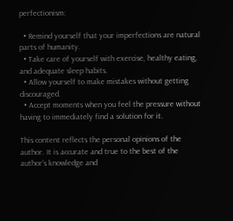perfectionism:

  • Remind yourself that your imperfections are natural parts of humanity.
  • Take care of yourself with exercise, healthy eating, and adequate sleep habits.
  • Allow yourself to make mistakes without getting discouraged.
  • Accept moments when you feel the pressure without having to immediately find a solution for it.

This content reflects the personal opinions of the author. It is accurate and true to the best of the author’s knowledge and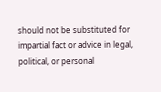should not be substituted for impartial fact or advice in legal, political, or personal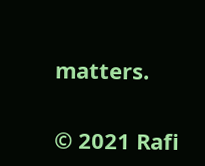matters.

© 2021 Rafi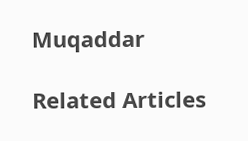Muqaddar

Related Articles